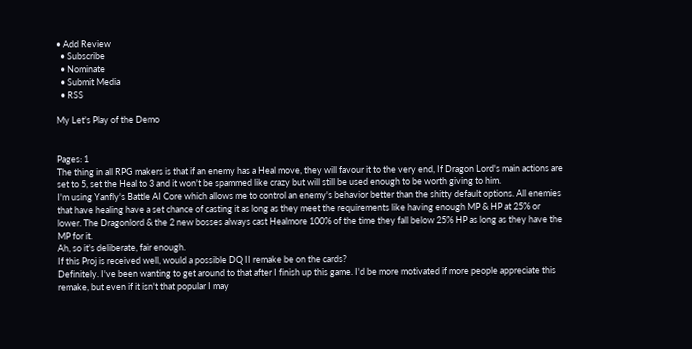• Add Review
  • Subscribe
  • Nominate
  • Submit Media
  • RSS

My Let's Play of the Demo


Pages: 1
The thing in all RPG makers is that if an enemy has a Heal move, they will favour it to the very end, If Dragon Lord's main actions are set to 5, set the Heal to 3 and it won't be spammed like crazy but will still be used enough to be worth giving to him.
I'm using Yanfly's Battle AI Core which allows me to control an enemy's behavior better than the shitty default options. All enemies that have healing have a set chance of casting it as long as they meet the requirements like having enough MP & HP at 25% or lower. The Dragonlord & the 2 new bosses always cast Healmore 100% of the time they fall below 25% HP as long as they have the MP for it.
Ah, so it's deliberate, fair enough.
If this Proj is received well, would a possible DQ II remake be on the cards?
Definitely. I've been wanting to get around to that after I finish up this game. I'd be more motivated if more people appreciate this remake, but even if it isn't that popular I may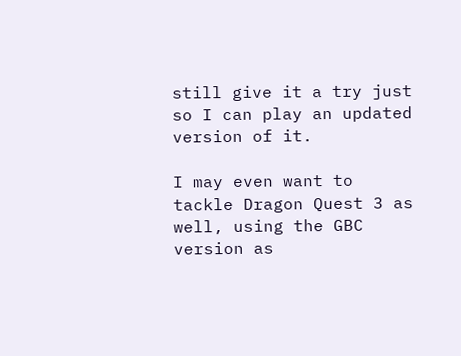still give it a try just so I can play an updated version of it.

I may even want to tackle Dragon Quest 3 as well, using the GBC version as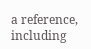a reference, including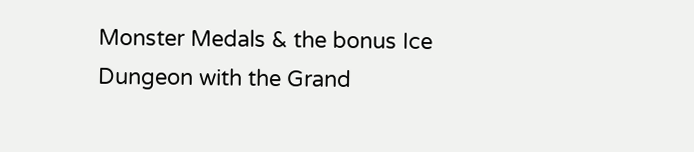Monster Medals & the bonus Ice Dungeon with the Grand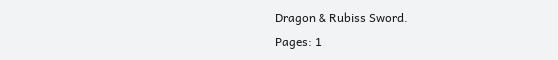Dragon & Rubiss Sword.
Pages: 1